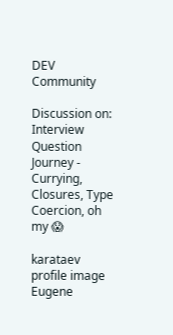DEV Community

Discussion on: Interview Question Journey - Currying, Closures, Type Coercion, oh my 😱

karataev profile image
Eugene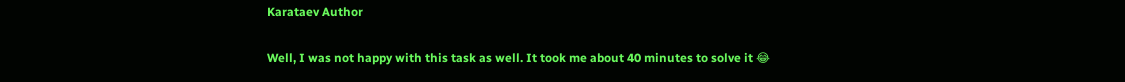Karataev Author

Well, I was not happy with this task as well. It took me about 40 minutes to solve it 😂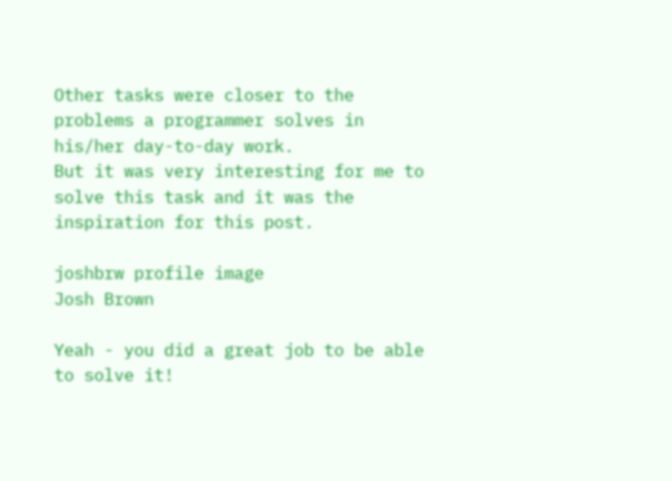Other tasks were closer to the problems a programmer solves in his/her day-to-day work.
But it was very interesting for me to solve this task and it was the inspiration for this post.

joshbrw profile image
Josh Brown

Yeah - you did a great job to be able to solve it!